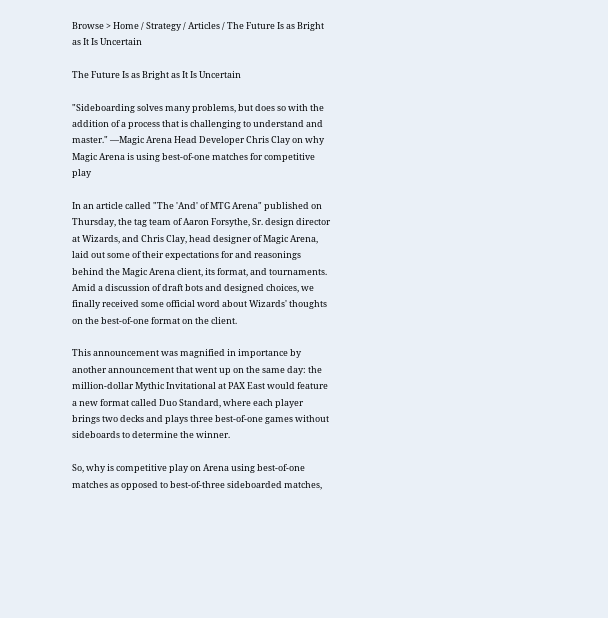Browse > Home / Strategy / Articles / The Future Is as Bright as It Is Uncertain

The Future Is as Bright as It Is Uncertain

"Sideboarding solves many problems, but does so with the addition of a process that is challenging to understand and master." —Magic Arena Head Developer Chris Clay on why Magic Arena is using best-of-one matches for competitive play

In an article called "The 'And' of MTG Arena" published on Thursday, the tag team of Aaron Forsythe, Sr. design director at Wizards, and Chris Clay, head designer of Magic Arena, laid out some of their expectations for and reasonings behind the Magic Arena client, its format, and tournaments. Amid a discussion of draft bots and designed choices, we finally received some official word about Wizards' thoughts on the best-of-one format on the client.

This announcement was magnified in importance by another announcement that went up on the same day: the million-dollar Mythic Invitational at PAX East would feature a new format called Duo Standard, where each player brings two decks and plays three best-of-one games without sideboards to determine the winner.

So, why is competitive play on Arena using best-of-one matches as opposed to best-of-three sideboarded matches,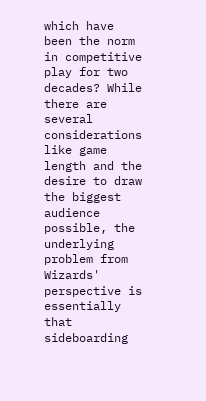which have been the norm in competitive play for two decades? While there are several considerations like game length and the desire to draw the biggest audience possible, the underlying problem from Wizards' perspective is essentially that sideboarding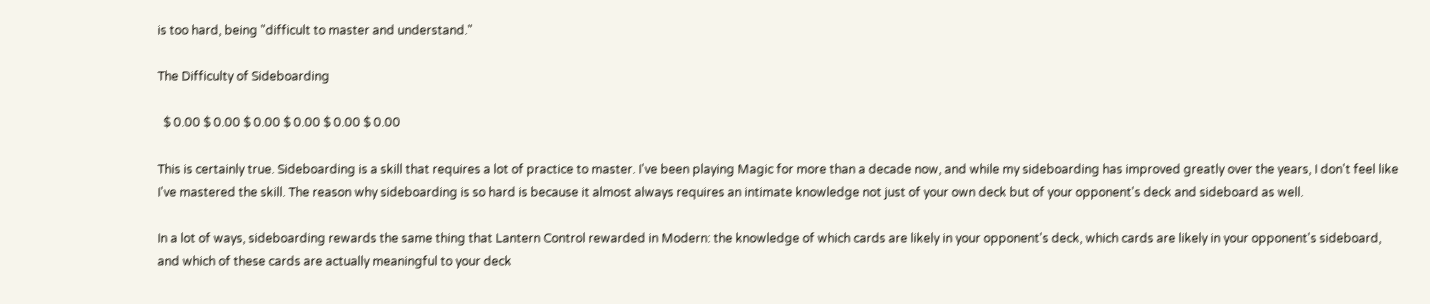is too hard, being "difficult to master and understand."

The Difficulty of Sideboarding

  $ 0.00 $ 0.00 $ 0.00 $ 0.00 $ 0.00 $ 0.00

This is certainly true. Sideboarding is a skill that requires a lot of practice to master. I've been playing Magic for more than a decade now, and while my sideboarding has improved greatly over the years, I don't feel like I've mastered the skill. The reason why sideboarding is so hard is because it almost always requires an intimate knowledge not just of your own deck but of your opponent's deck and sideboard as well.

In a lot of ways, sideboarding rewards the same thing that Lantern Control rewarded in Modern: the knowledge of which cards are likely in your opponent's deck, which cards are likely in your opponent's sideboard, and which of these cards are actually meaningful to your deck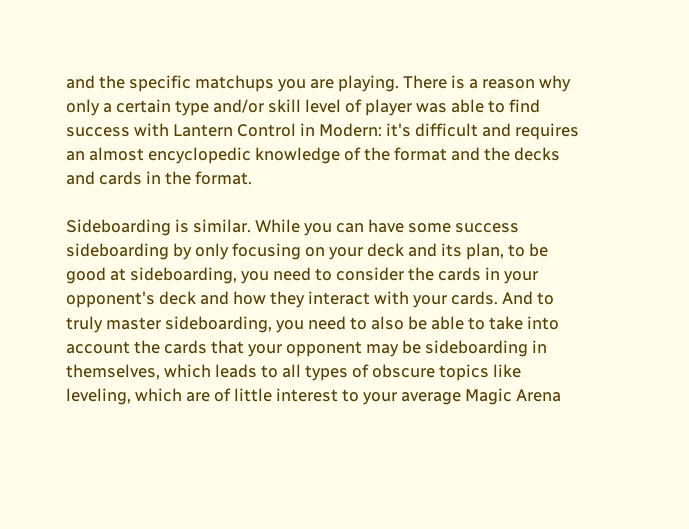and the specific matchups you are playing. There is a reason why only a certain type and/or skill level of player was able to find success with Lantern Control in Modern: it's difficult and requires an almost encyclopedic knowledge of the format and the decks and cards in the format.

Sideboarding is similar. While you can have some success sideboarding by only focusing on your deck and its plan, to be good at sideboarding, you need to consider the cards in your opponent's deck and how they interact with your cards. And to truly master sideboarding, you need to also be able to take into account the cards that your opponent may be sideboarding in themselves, which leads to all types of obscure topics like leveling, which are of little interest to your average Magic Arena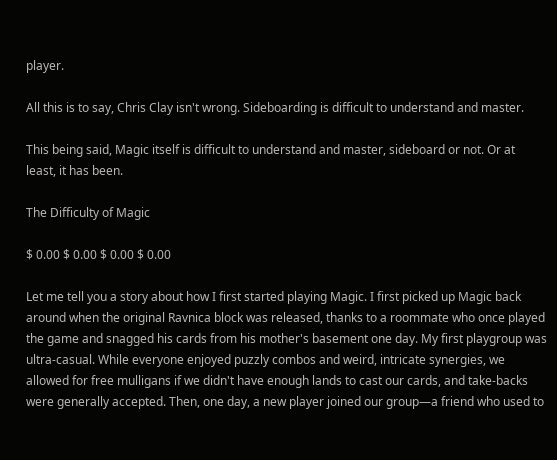player.

All this is to say, Chris Clay isn't wrong. Sideboarding is difficult to understand and master.

This being said, Magic itself is difficult to understand and master, sideboard or not. Or at least, it has been.

The Difficulty of Magic

$ 0.00 $ 0.00 $ 0.00 $ 0.00

Let me tell you a story about how I first started playing Magic. I first picked up Magic back around when the original Ravnica block was released, thanks to a roommate who once played the game and snagged his cards from his mother's basement one day. My first playgroup was ultra-casual. While everyone enjoyed puzzly combos and weird, intricate synergies, we allowed for free mulligans if we didn't have enough lands to cast our cards, and take-backs were generally accepted. Then, one day, a new player joined our group—a friend who used to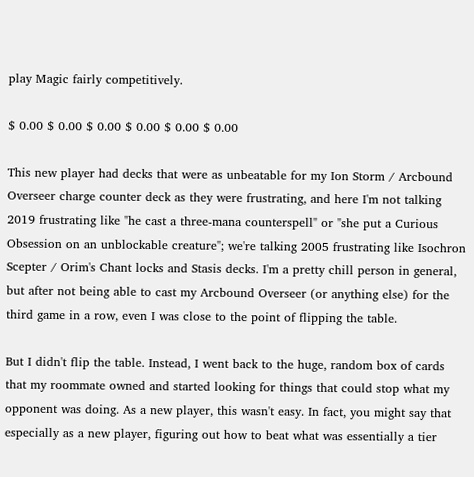play Magic fairly competitively.

$ 0.00 $ 0.00 $ 0.00 $ 0.00 $ 0.00 $ 0.00

This new player had decks that were as unbeatable for my Ion Storm / Arcbound Overseer charge counter deck as they were frustrating, and here I'm not talking 2019 frustrating like "he cast a three-mana counterspell" or "she put a Curious Obsession on an unblockable creature"; we're talking 2005 frustrating like Isochron Scepter / Orim's Chant locks and Stasis decks. I'm a pretty chill person in general, but after not being able to cast my Arcbound Overseer (or anything else) for the third game in a row, even I was close to the point of flipping the table.

But I didn't flip the table. Instead, I went back to the huge, random box of cards that my roommate owned and started looking for things that could stop what my opponent was doing. As a new player, this wasn't easy. In fact, you might say that especially as a new player, figuring out how to beat what was essentially a tier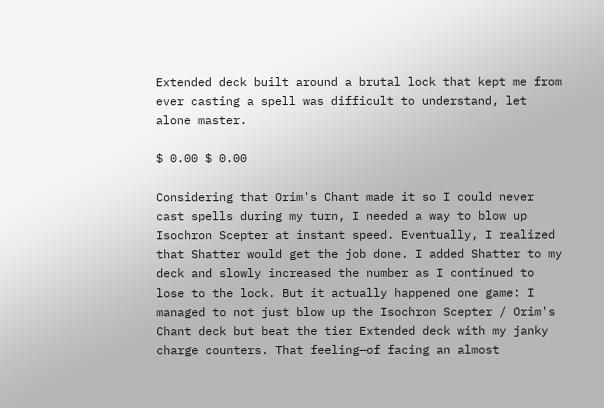Extended deck built around a brutal lock that kept me from ever casting a spell was difficult to understand, let alone master.

$ 0.00 $ 0.00

Considering that Orim's Chant made it so I could never cast spells during my turn, I needed a way to blow up Isochron Scepter at instant speed. Eventually, I realized that Shatter would get the job done. I added Shatter to my deck and slowly increased the number as I continued to lose to the lock. But it actually happened one game: I managed to not just blow up the Isochron Scepter / Orim's Chant deck but beat the tier Extended deck with my janky charge counters. That feeling—of facing an almost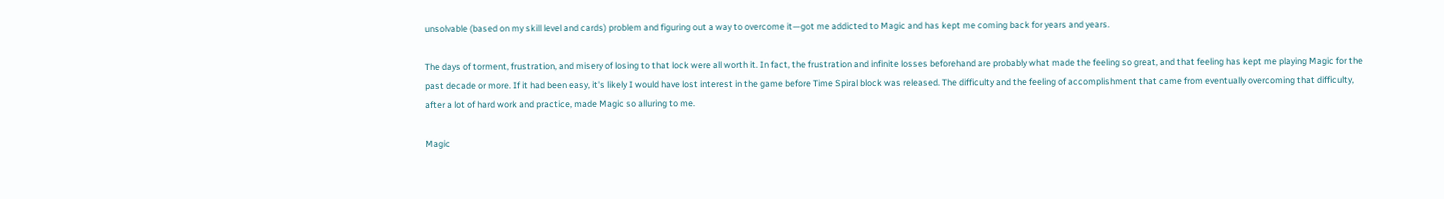unsolvable (based on my skill level and cards) problem and figuring out a way to overcome it—got me addicted to Magic and has kept me coming back for years and years.

The days of torment, frustration, and misery of losing to that lock were all worth it. In fact, the frustration and infinite losses beforehand are probably what made the feeling so great, and that feeling has kept me playing Magic for the past decade or more. If it had been easy, it's likely I would have lost interest in the game before Time Spiral block was released. The difficulty and the feeling of accomplishment that came from eventually overcoming that difficulty, after a lot of hard work and practice, made Magic so alluring to me.

Magic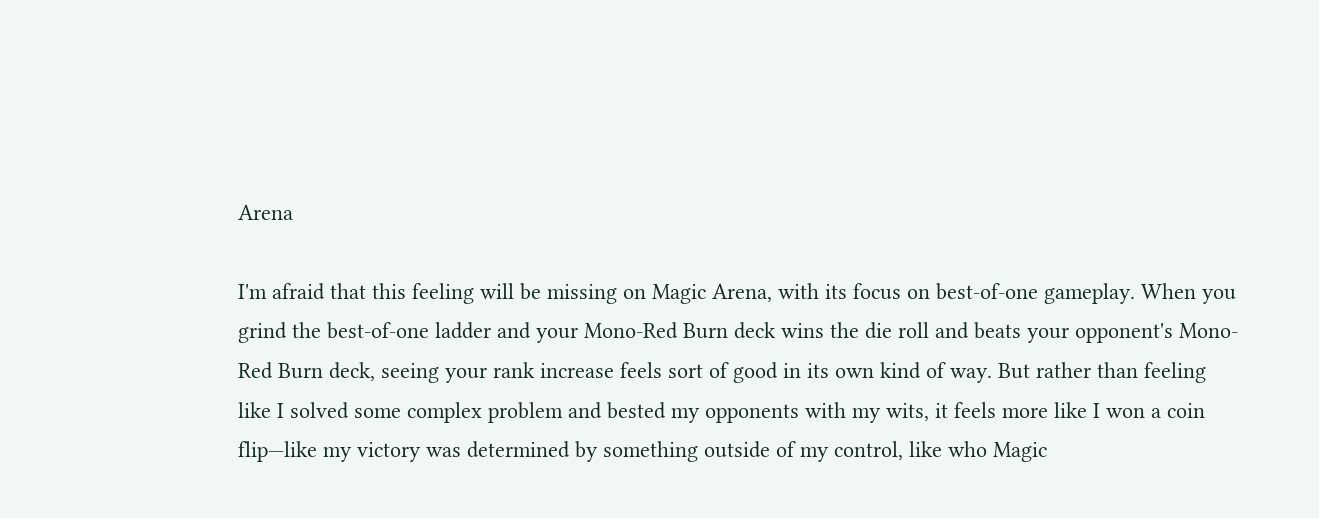Arena

I'm afraid that this feeling will be missing on Magic Arena, with its focus on best-of-one gameplay. When you grind the best-of-one ladder and your Mono-Red Burn deck wins the die roll and beats your opponent's Mono-Red Burn deck, seeing your rank increase feels sort of good in its own kind of way. But rather than feeling like I solved some complex problem and bested my opponents with my wits, it feels more like I won a coin flip—like my victory was determined by something outside of my control, like who Magic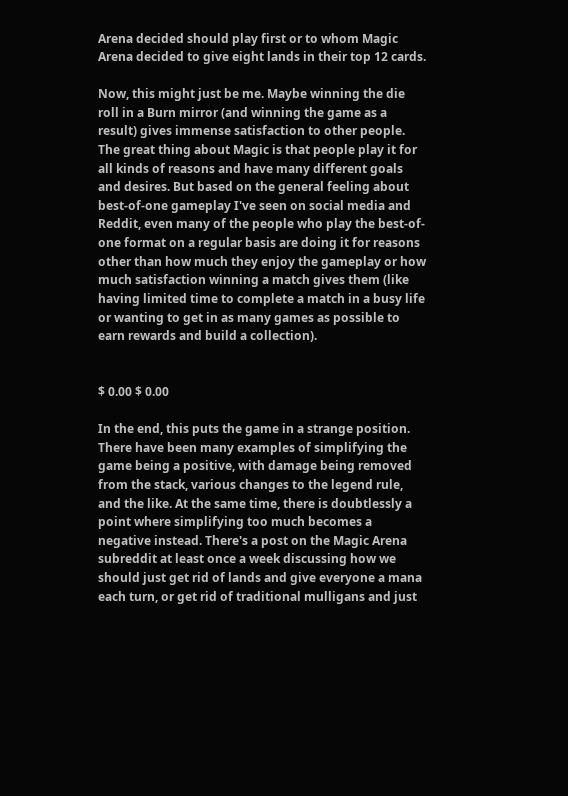Arena decided should play first or to whom Magic Arena decided to give eight lands in their top 12 cards.

Now, this might just be me. Maybe winning the die roll in a Burn mirror (and winning the game as a result) gives immense satisfaction to other people. The great thing about Magic is that people play it for all kinds of reasons and have many different goals and desires. But based on the general feeling about best-of-one gameplay I've seen on social media and Reddit, even many of the people who play the best-of-one format on a regular basis are doing it for reasons other than how much they enjoy the gameplay or how much satisfaction winning a match gives them (like having limited time to complete a match in a busy life or wanting to get in as many games as possible to earn rewards and build a collection).


$ 0.00 $ 0.00

In the end, this puts the game in a strange position. There have been many examples of simplifying the game being a positive, with damage being removed from the stack, various changes to the legend rule, and the like. At the same time, there is doubtlessly a point where simplifying too much becomes a negative instead. There's a post on the Magic Arena subreddit at least once a week discussing how we should just get rid of lands and give everyone a mana each turn, or get rid of traditional mulligans and just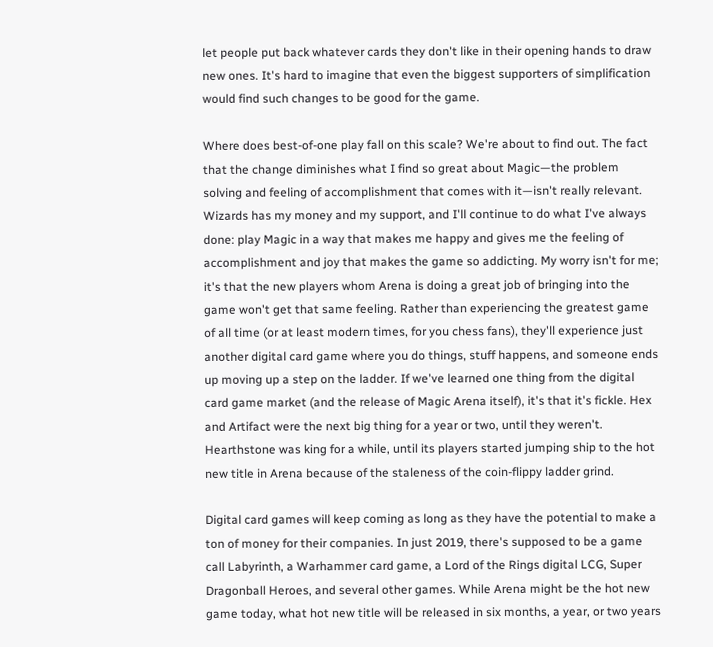let people put back whatever cards they don't like in their opening hands to draw new ones. It's hard to imagine that even the biggest supporters of simplification would find such changes to be good for the game.

Where does best-of-one play fall on this scale? We're about to find out. The fact that the change diminishes what I find so great about Magic—the problem solving and feeling of accomplishment that comes with it—isn't really relevant. Wizards has my money and my support, and I'll continue to do what I've always done: play Magic in a way that makes me happy and gives me the feeling of accomplishment and joy that makes the game so addicting. My worry isn't for me; it's that the new players whom Arena is doing a great job of bringing into the game won't get that same feeling. Rather than experiencing the greatest game of all time (or at least modern times, for you chess fans), they'll experience just another digital card game where you do things, stuff happens, and someone ends up moving up a step on the ladder. If we've learned one thing from the digital card game market (and the release of Magic Arena itself), it's that it's fickle. Hex and Artifact were the next big thing for a year or two, until they weren't. Hearthstone was king for a while, until its players started jumping ship to the hot new title in Arena because of the staleness of the coin-flippy ladder grind.

Digital card games will keep coming as long as they have the potential to make a ton of money for their companies. In just 2019, there's supposed to be a game call Labyrinth, a Warhammer card game, a Lord of the Rings digital LCG, Super Dragonball Heroes, and several other games. While Arena might be the hot new game today, what hot new title will be released in six months, a year, or two years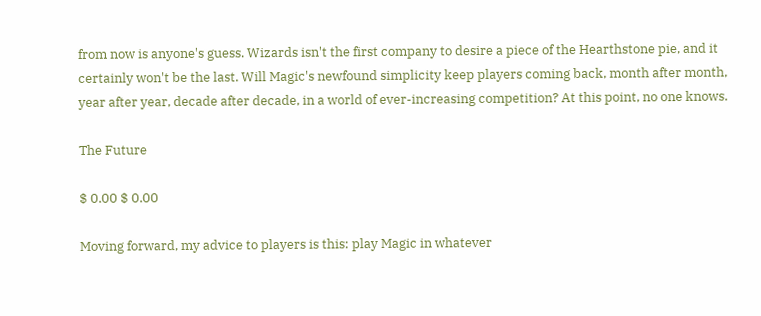from now is anyone's guess. Wizards isn't the first company to desire a piece of the Hearthstone pie, and it certainly won't be the last. Will Magic's newfound simplicity keep players coming back, month after month, year after year, decade after decade, in a world of ever-increasing competition? At this point, no one knows.

The Future

$ 0.00 $ 0.00

Moving forward, my advice to players is this: play Magic in whatever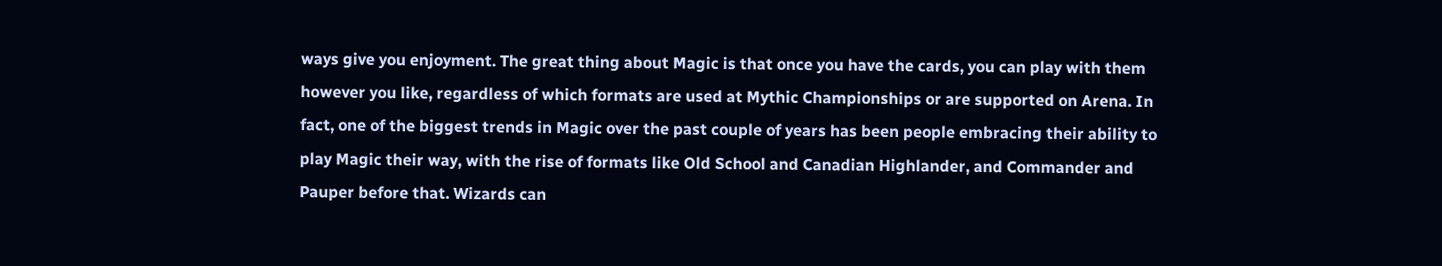ways give you enjoyment. The great thing about Magic is that once you have the cards, you can play with them however you like, regardless of which formats are used at Mythic Championships or are supported on Arena. In fact, one of the biggest trends in Magic over the past couple of years has been people embracing their ability to play Magic their way, with the rise of formats like Old School and Canadian Highlander, and Commander and Pauper before that. Wizards can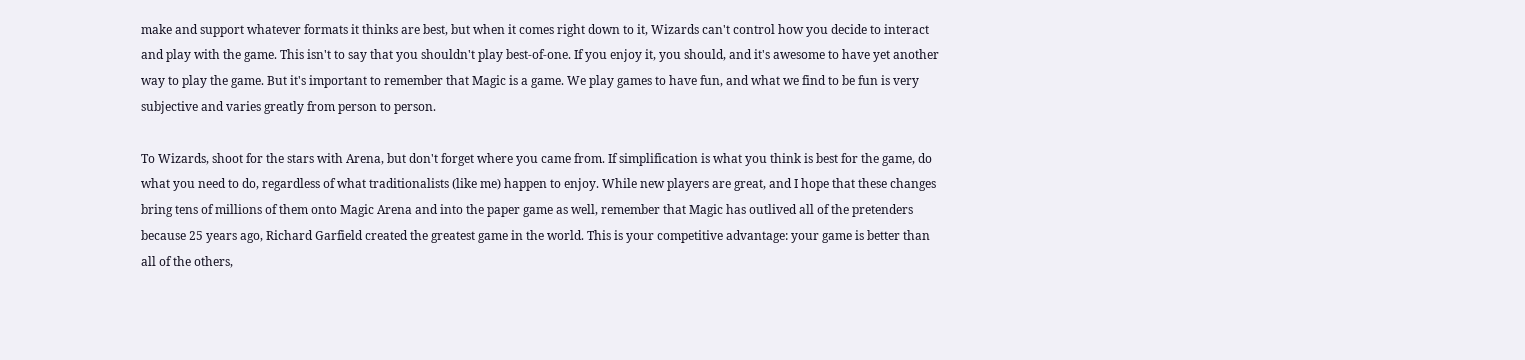make and support whatever formats it thinks are best, but when it comes right down to it, Wizards can't control how you decide to interact and play with the game. This isn't to say that you shouldn't play best-of-one. If you enjoy it, you should, and it's awesome to have yet another way to play the game. But it's important to remember that Magic is a game. We play games to have fun, and what we find to be fun is very subjective and varies greatly from person to person.

To Wizards, shoot for the stars with Arena, but don't forget where you came from. If simplification is what you think is best for the game, do what you need to do, regardless of what traditionalists (like me) happen to enjoy. While new players are great, and I hope that these changes bring tens of millions of them onto Magic Arena and into the paper game as well, remember that Magic has outlived all of the pretenders because 25 years ago, Richard Garfield created the greatest game in the world. This is your competitive advantage: your game is better than all of the others,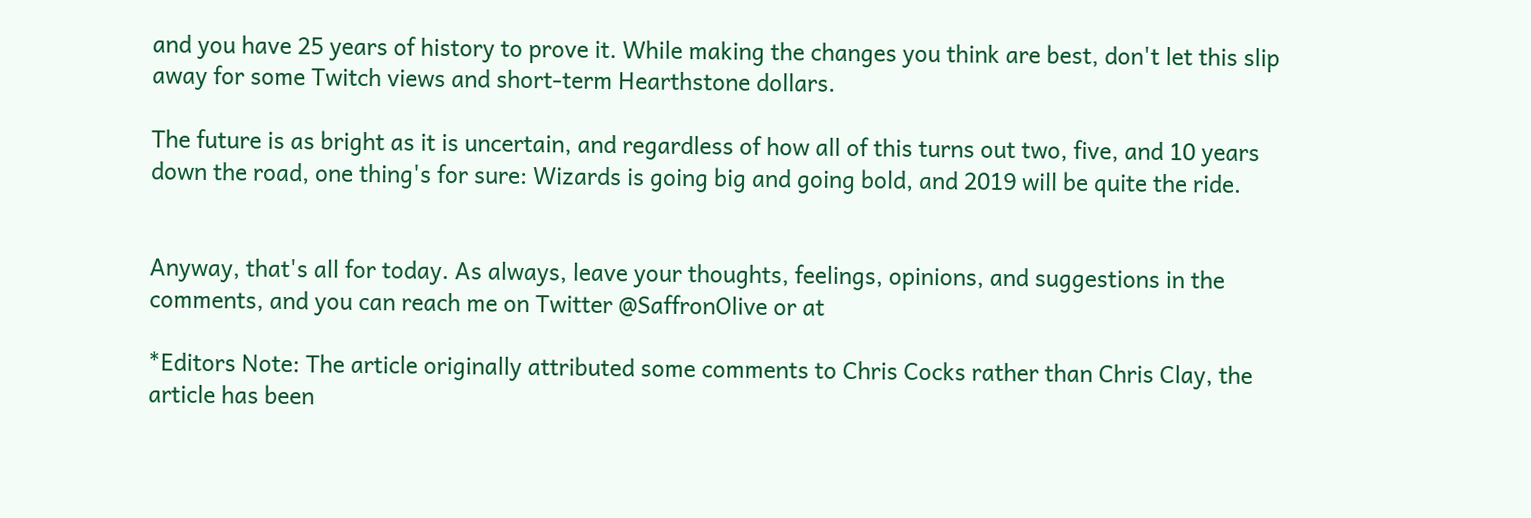and you have 25 years of history to prove it. While making the changes you think are best, don't let this slip away for some Twitch views and short-term Hearthstone dollars.

The future is as bright as it is uncertain, and regardless of how all of this turns out two, five, and 10 years down the road, one thing's for sure: Wizards is going big and going bold, and 2019 will be quite the ride.


Anyway, that's all for today. As always, leave your thoughts, feelings, opinions, and suggestions in the comments, and you can reach me on Twitter @SaffronOlive or at

*Editors Note: The article originally attributed some comments to Chris Cocks rather than Chris Clay, the article has been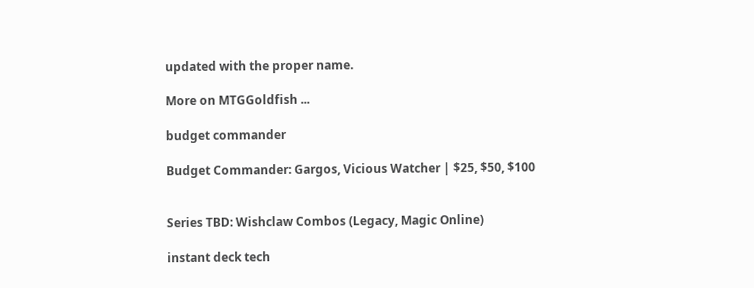updated with the proper name.

More on MTGGoldfish ...

budget commander

Budget Commander: Gargos, Vicious Watcher | $25, $50, $100


Series TBD: Wishclaw Combos (Legacy, Magic Online)

instant deck tech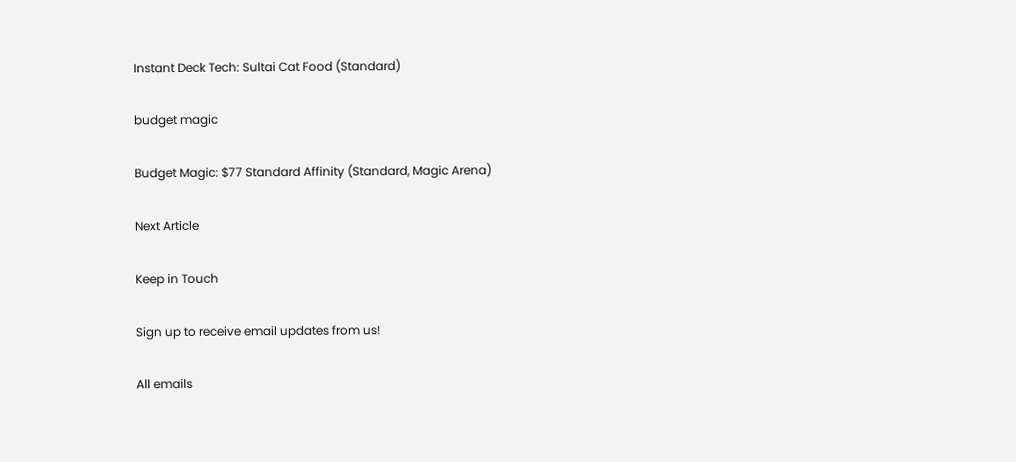Instant Deck Tech: Sultai Cat Food (Standard)

budget magic

Budget Magic: $77 Standard Affinity (Standard, Magic Arena)

Next Article

Keep in Touch

Sign up to receive email updates from us!

All emails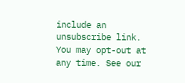include an unsubscribe link. You may opt-out at any time. See our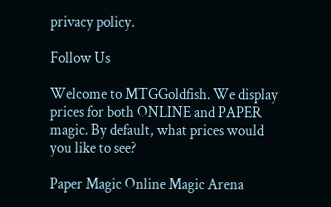privacy policy.

Follow Us

Welcome to MTGGoldfish. We display prices for both ONLINE and PAPER magic. By default, what prices would you like to see?

Paper Magic Online Magic Arena